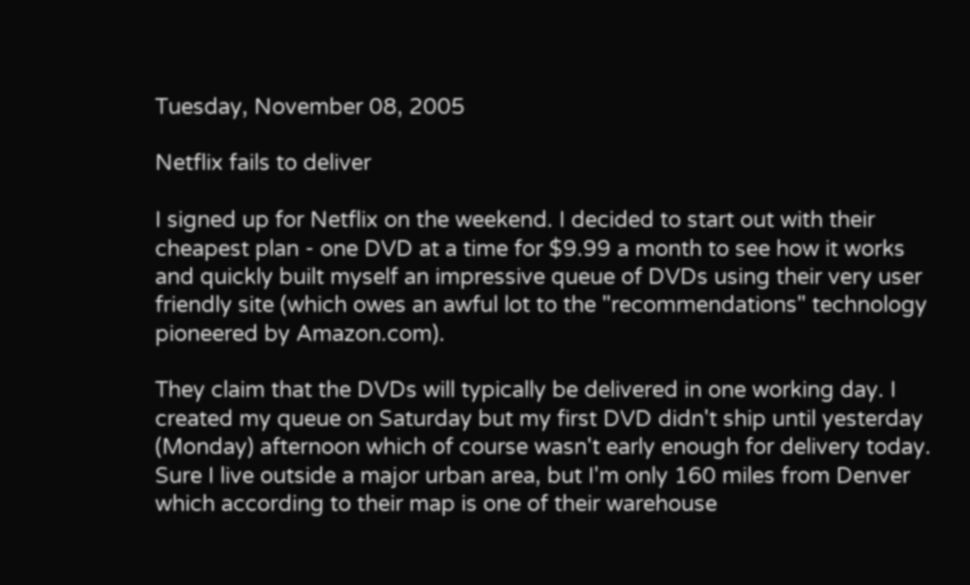Tuesday, November 08, 2005

Netflix fails to deliver

I signed up for Netflix on the weekend. I decided to start out with their cheapest plan - one DVD at a time for $9.99 a month to see how it works and quickly built myself an impressive queue of DVDs using their very user friendly site (which owes an awful lot to the "recommendations" technology pioneered by Amazon.com).

They claim that the DVDs will typically be delivered in one working day. I created my queue on Saturday but my first DVD didn't ship until yesterday (Monday) afternoon which of course wasn't early enough for delivery today. Sure I live outside a major urban area, but I'm only 160 miles from Denver which according to their map is one of their warehouse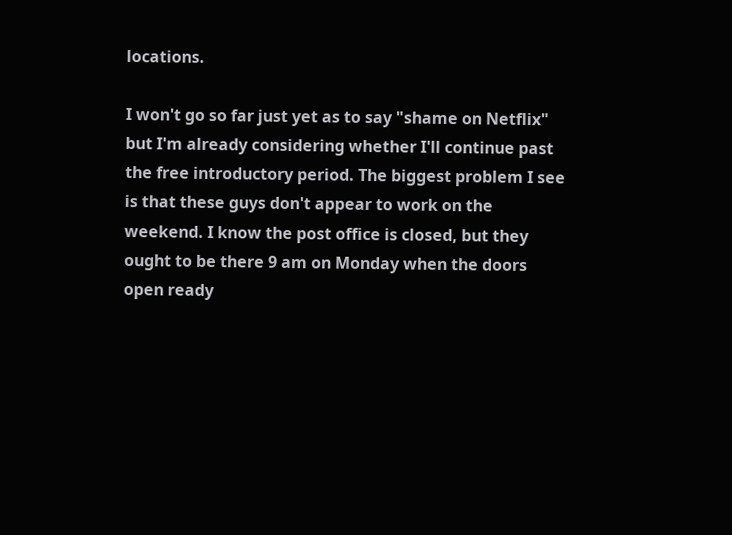locations.

I won't go so far just yet as to say "shame on Netflix" but I'm already considering whether I'll continue past the free introductory period. The biggest problem I see is that these guys don't appear to work on the weekend. I know the post office is closed, but they ought to be there 9 am on Monday when the doors open ready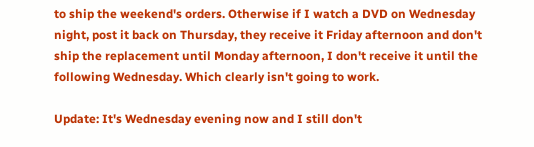to ship the weekend's orders. Otherwise if I watch a DVD on Wednesday night, post it back on Thursday, they receive it Friday afternoon and don't ship the replacement until Monday afternoon, I don't receive it until the following Wednesday. Which clearly isn't going to work.

Update: It's Wednesday evening now and I still don't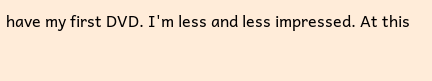have my first DVD. I'm less and less impressed. At this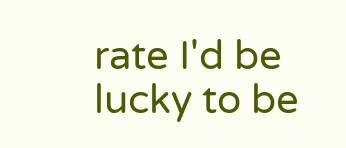rate I'd be lucky to be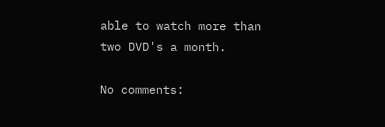able to watch more than two DVD's a month.

No comments: